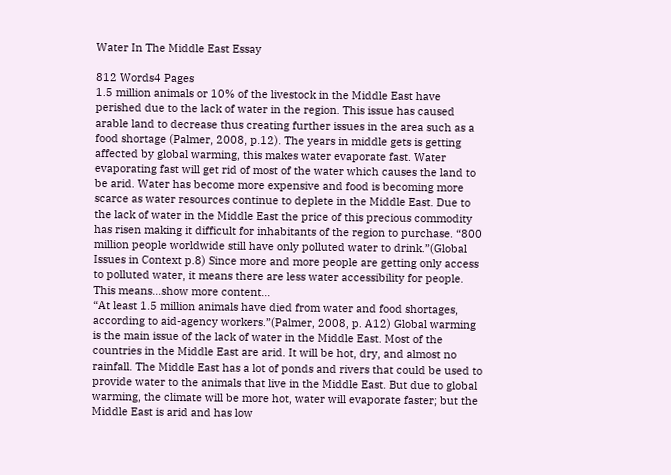Water In The Middle East Essay

812 Words4 Pages
1.5 million animals or 10% of the livestock in the Middle East have perished due to the lack of water in the region. This issue has caused arable land to decrease thus creating further issues in the area such as a food shortage (Palmer, 2008, p.12). The years in middle gets is getting affected by global warming, this makes water evaporate fast. Water evaporating fast will get rid of most of the water which causes the land to be arid. Water has become more expensive and food is becoming more scarce as water resources continue to deplete in the Middle East. Due to the lack of water in the Middle East the price of this precious commodity has risen making it difficult for inhabitants of the region to purchase. “800 million people worldwide still have only polluted water to drink.”(Global Issues in Context p.8) Since more and more people are getting only access to polluted water, it means there are less water accessibility for people. This means…show more content…
“At least 1.5 million animals have died from water and food shortages, according to aid-agency workers.”(Palmer, 2008, p. A12) Global warming is the main issue of the lack of water in the Middle East. Most of the countries in the Middle East are arid. It will be hot, dry, and almost no rainfall. The Middle East has a lot of ponds and rivers that could be used to provide water to the animals that live in the Middle East. But due to global warming, the climate will be more hot, water will evaporate faster; but the Middle East is arid and has low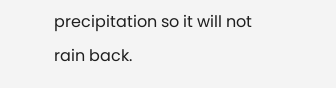precipitation so it will not rain back.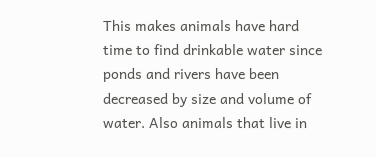This makes animals have hard time to find drinkable water since ponds and rivers have been decreased by size and volume of water. Also animals that live in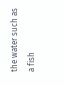the water such as a fish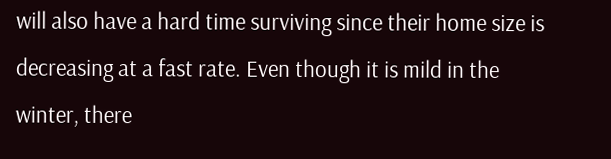will also have a hard time surviving since their home size is decreasing at a fast rate. Even though it is mild in the winter, there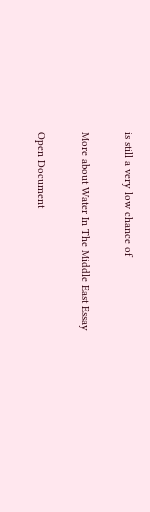is still a very low chance of

More about Water In The Middle East Essay

Open Document